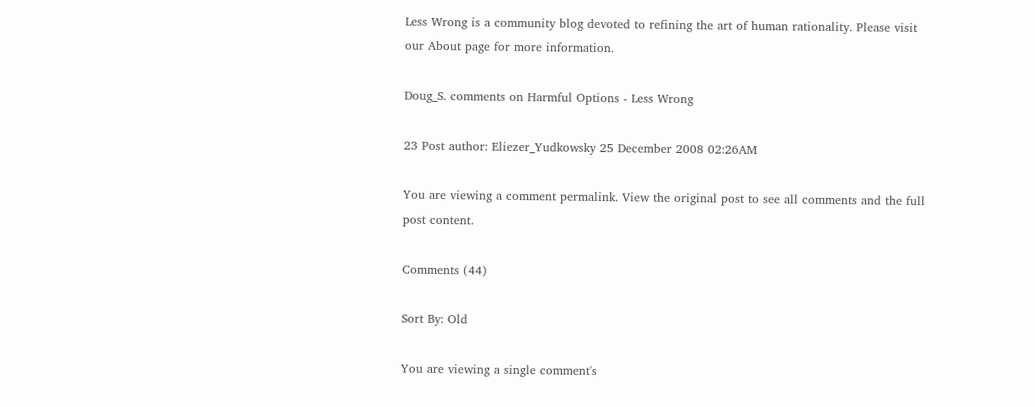Less Wrong is a community blog devoted to refining the art of human rationality. Please visit our About page for more information.

Doug_S. comments on Harmful Options - Less Wrong

23 Post author: Eliezer_Yudkowsky 25 December 2008 02:26AM

You are viewing a comment permalink. View the original post to see all comments and the full post content.

Comments (44)

Sort By: Old

You are viewing a single comment's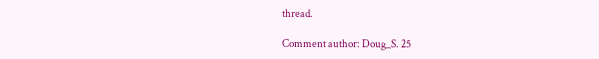thread.

Comment author: Doug_S. 25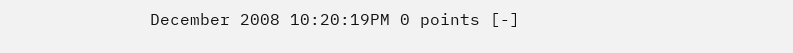December 2008 10:20:19PM 0 points [-]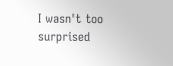I wasn't too surprised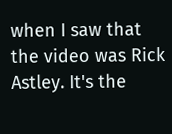when I saw that the video was Rick Astley. It's the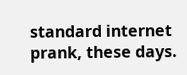standard internet prank, these days.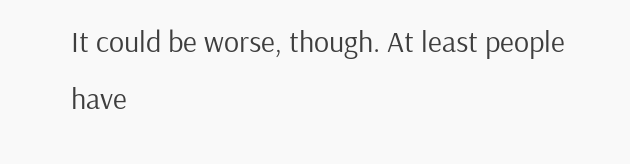It could be worse, though. At least people have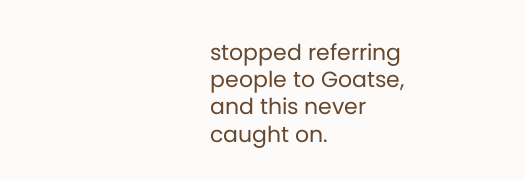stopped referring people to Goatse, and this never caught on.